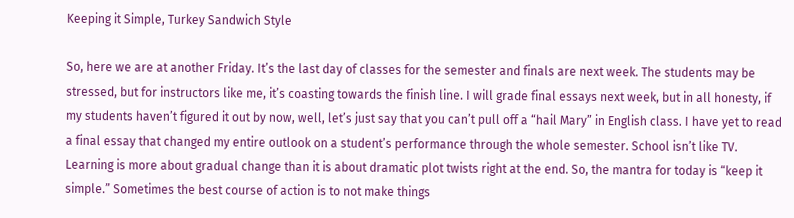Keeping it Simple, Turkey Sandwich Style

So, here we are at another Friday. It’s the last day of classes for the semester and finals are next week. The students may be stressed, but for instructors like me, it’s coasting towards the finish line. I will grade final essays next week, but in all honesty, if my students haven’t figured it out by now, well, let’s just say that you can’t pull off a “hail Mary” in English class. I have yet to read a final essay that changed my entire outlook on a student’s performance through the whole semester. School isn’t like TV. Learning is more about gradual change than it is about dramatic plot twists right at the end. So, the mantra for today is “keep it simple.” Sometimes the best course of action is to not make things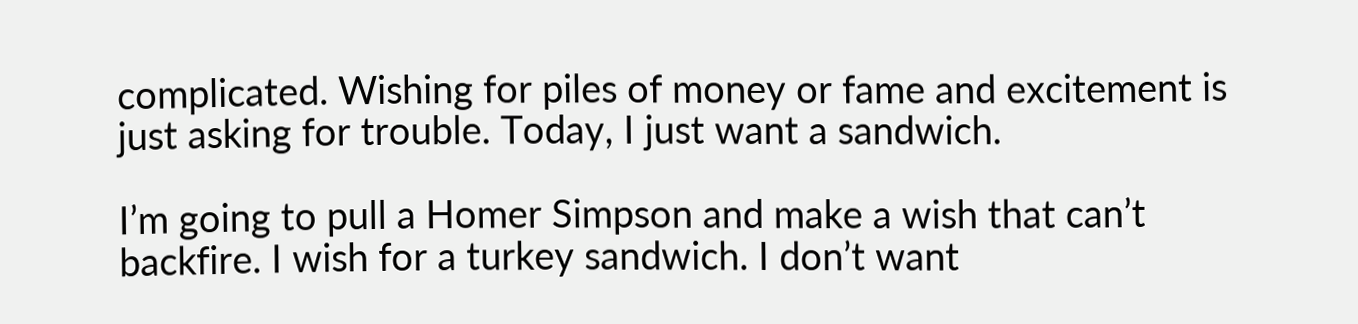complicated. Wishing for piles of money or fame and excitement is just asking for trouble. Today, I just want a sandwich.

I’m going to pull a Homer Simpson and make a wish that can’t backfire. I wish for a turkey sandwich. I don’t want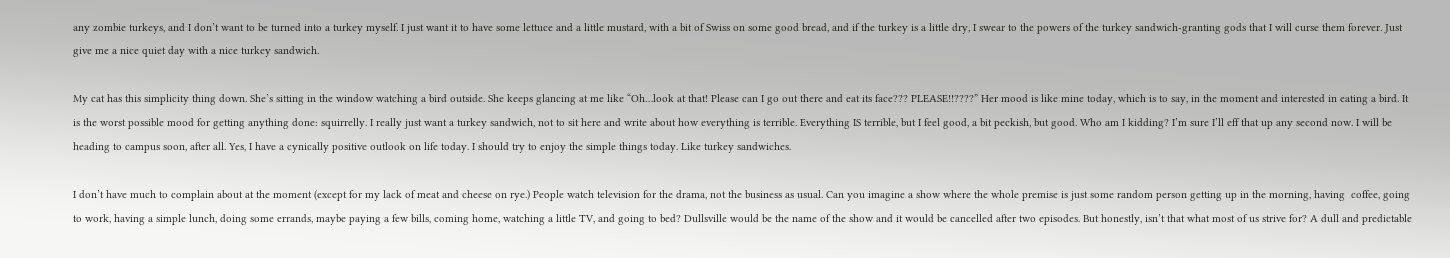any zombie turkeys, and I don’t want to be turned into a turkey myself. I just want it to have some lettuce and a little mustard, with a bit of Swiss on some good bread, and if the turkey is a little dry, I swear to the powers of the turkey sandwich-granting gods that I will curse them forever. Just give me a nice quiet day with a nice turkey sandwich.

My cat has this simplicity thing down. She’s sitting in the window watching a bird outside. She keeps glancing at me like “Oh…look at that! Please can I go out there and eat its face??? PLEASE!!????” Her mood is like mine today, which is to say, in the moment and interested in eating a bird. It is the worst possible mood for getting anything done: squirrelly. I really just want a turkey sandwich, not to sit here and write about how everything is terrible. Everything IS terrible, but I feel good, a bit peckish, but good. Who am I kidding? I’m sure I’ll eff that up any second now. I will be heading to campus soon, after all. Yes, I have a cynically positive outlook on life today. I should try to enjoy the simple things today. Like turkey sandwiches.

I don’t have much to complain about at the moment (except for my lack of meat and cheese on rye.) People watch television for the drama, not the business as usual. Can you imagine a show where the whole premise is just some random person getting up in the morning, having  coffee, going to work, having a simple lunch, doing some errands, maybe paying a few bills, coming home, watching a little TV, and going to bed? Dullsville would be the name of the show and it would be cancelled after two episodes. But honestly, isn’t that what most of us strive for? A dull and predictable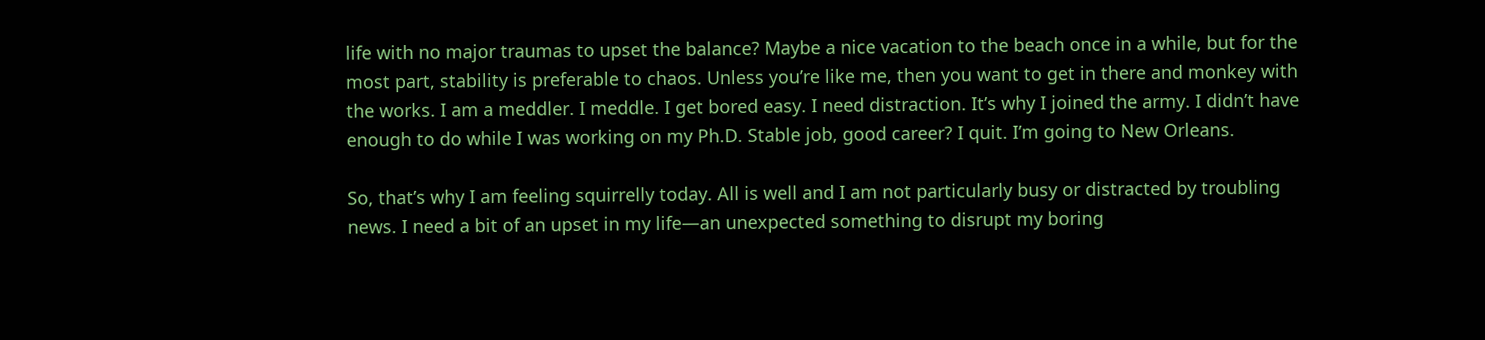life with no major traumas to upset the balance? Maybe a nice vacation to the beach once in a while, but for the most part, stability is preferable to chaos. Unless you’re like me, then you want to get in there and monkey with the works. I am a meddler. I meddle. I get bored easy. I need distraction. It’s why I joined the army. I didn’t have enough to do while I was working on my Ph.D. Stable job, good career? I quit. I’m going to New Orleans.

So, that’s why I am feeling squirrelly today. All is well and I am not particularly busy or distracted by troubling news. I need a bit of an upset in my life—an unexpected something to disrupt my boring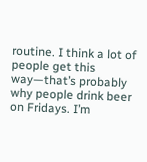routine. I think a lot of people get this way—that’s probably why people drink beer on Fridays. I’m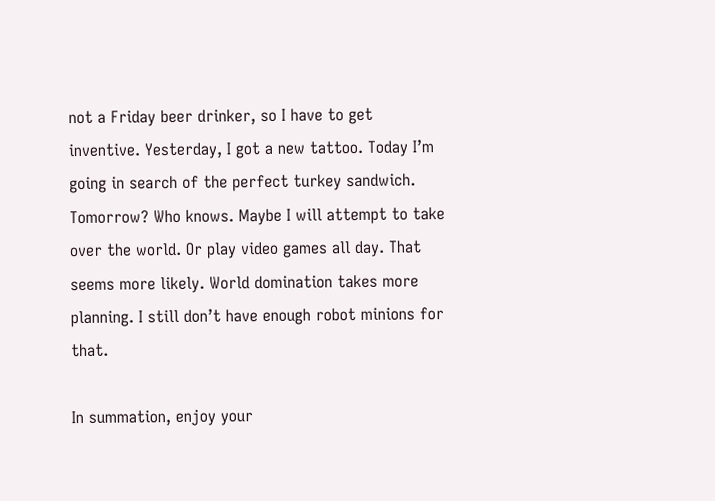not a Friday beer drinker, so I have to get inventive. Yesterday, I got a new tattoo. Today I’m going in search of the perfect turkey sandwich. Tomorrow? Who knows. Maybe I will attempt to take over the world. Or play video games all day. That seems more likely. World domination takes more planning. I still don’t have enough robot minions for that.

In summation, enjoy your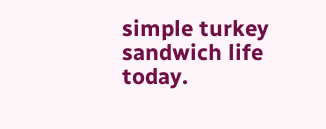simple turkey sandwich life today.